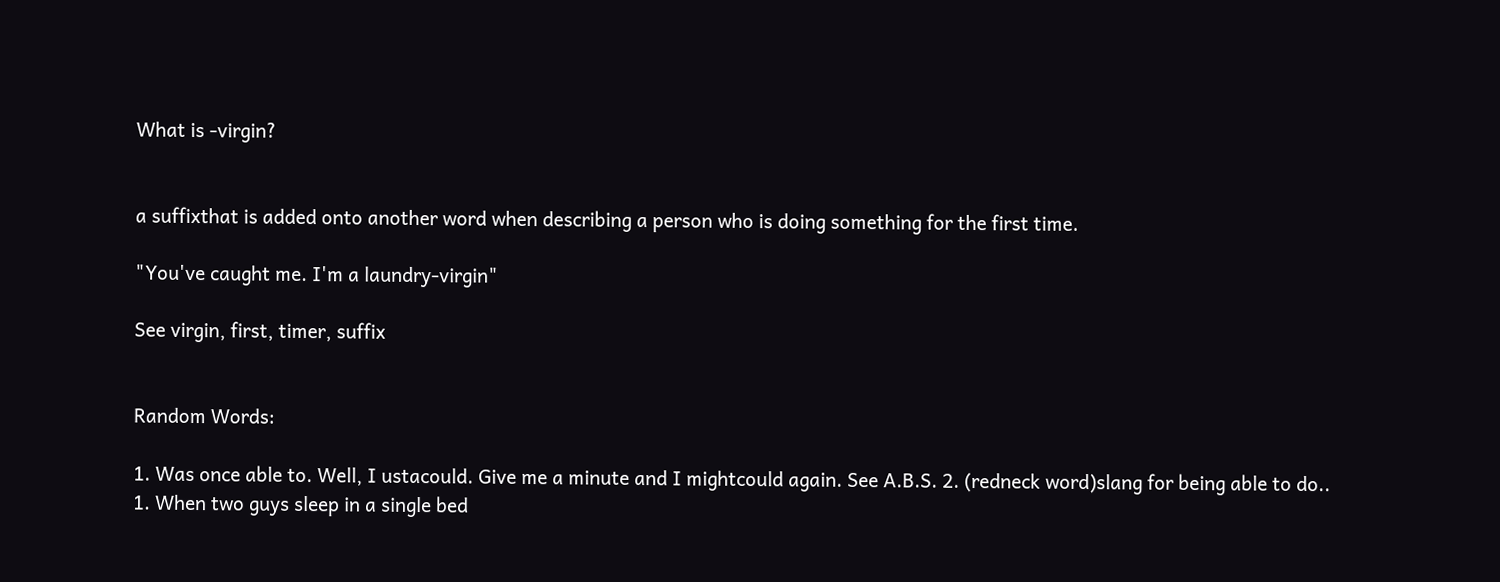What is -virgin?


a suffixthat is added onto another word when describing a person who is doing something for the first time.

"You've caught me. I'm a laundry-virgin"

See virgin, first, timer, suffix


Random Words:

1. Was once able to. Well, I ustacould. Give me a minute and I mightcould again. See A.B.S. 2. (redneck word)slang for being able to do..
1. When two guys sleep in a single bed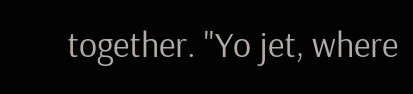together. "Yo jet, where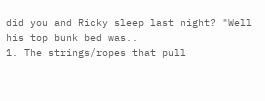did you and Ricky sleep last night? "Well his top bunk bed was..
1. The strings/ropes that pull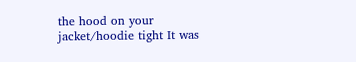the hood on your jacket/hoodie tight It was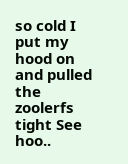so cold I put my hood on and pulled the zoolerfs tight See hoo..